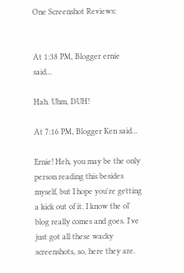One Screenshot Reviews:


At 1:38 PM, Blogger ernie said...

Hah. Uhm, DUH!

At 7:16 PM, Blogger Ken said...

Ernie! Heh, you may be the only person reading this besides myself, but I hope you're getting a kick out of it. I know the ol' blog really comes and goes. I've just got all these wacky screenshots, so, here they are.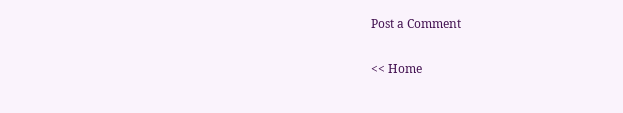Post a Comment

<< Home